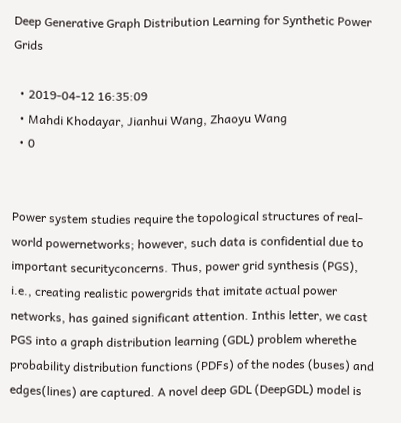Deep Generative Graph Distribution Learning for Synthetic Power Grids

  • 2019-04-12 16:35:09
  • Mahdi Khodayar, Jianhui Wang, Zhaoyu Wang
  • 0


Power system studies require the topological structures of real-world powernetworks; however, such data is confidential due to important securityconcerns. Thus, power grid synthesis (PGS), i.e., creating realistic powergrids that imitate actual power networks, has gained significant attention. Inthis letter, we cast PGS into a graph distribution learning (GDL) problem wherethe probability distribution functions (PDFs) of the nodes (buses) and edges(lines) are captured. A novel deep GDL (DeepGDL) model is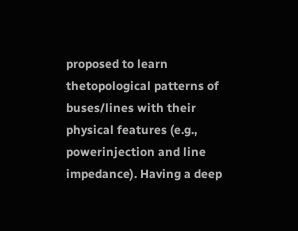proposed to learn thetopological patterns of buses/lines with their physical features (e.g., powerinjection and line impedance). Having a deep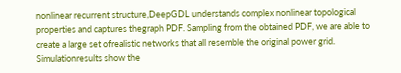nonlinear recurrent structure,DeepGDL understands complex nonlinear topological properties and captures thegraph PDF. Sampling from the obtained PDF, we are able to create a large set ofrealistic networks that all resemble the original power grid. Simulationresults show the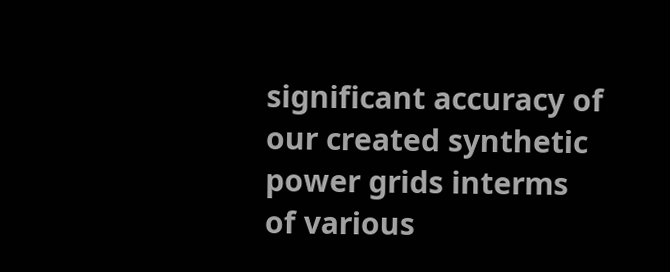significant accuracy of our created synthetic power grids interms of various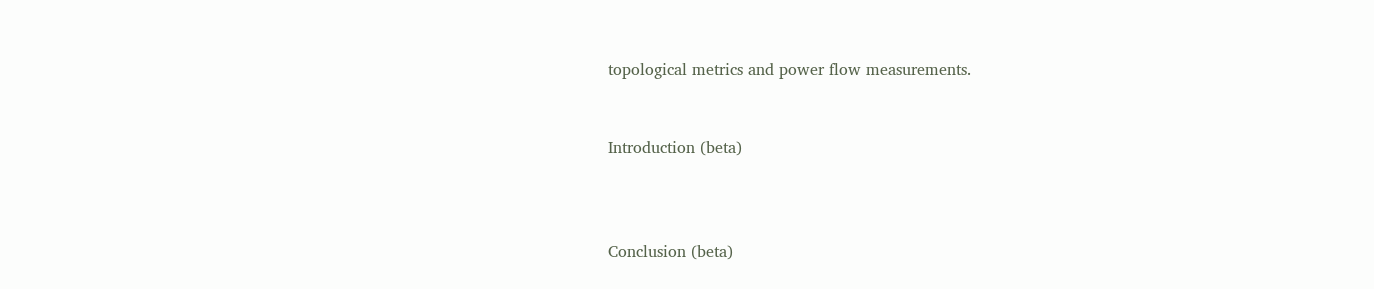topological metrics and power flow measurements.


Introduction (beta)



Conclusion (beta)